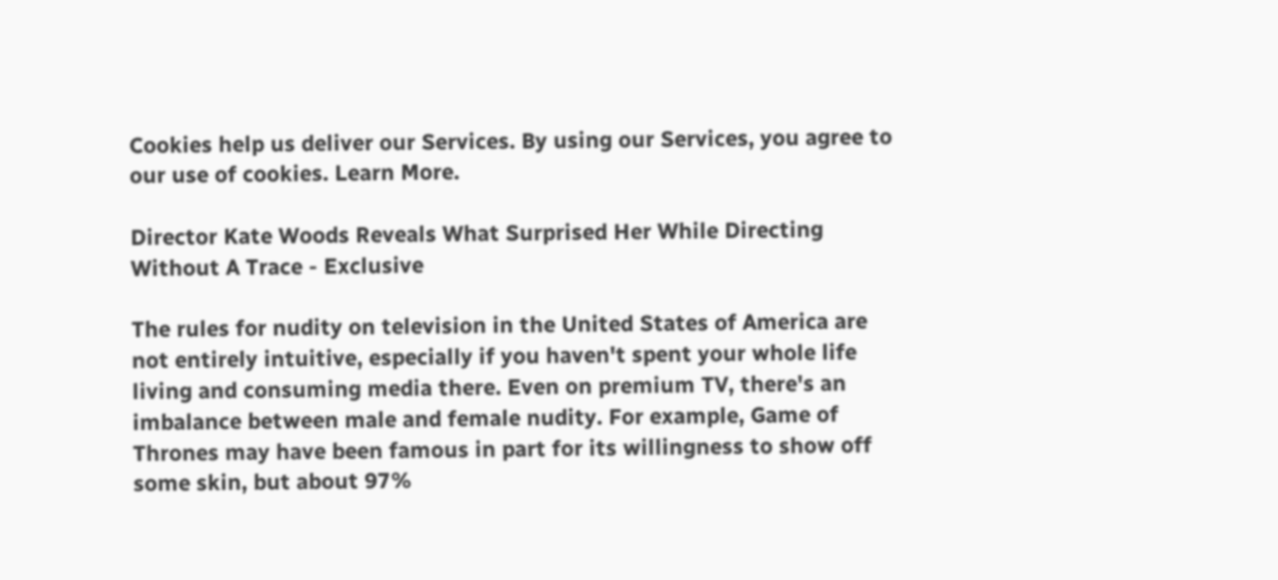Cookies help us deliver our Services. By using our Services, you agree to our use of cookies. Learn More.

Director Kate Woods Reveals What Surprised Her While Directing Without A Trace - Exclusive

The rules for nudity on television in the United States of America are not entirely intuitive, especially if you haven't spent your whole life living and consuming media there. Even on premium TV, there's an imbalance between male and female nudity. For example, Game of Thrones may have been famous in part for its willingness to show off some skin, but about 97%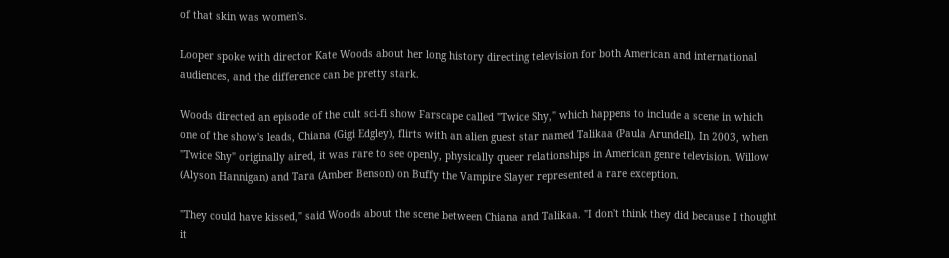of that skin was women's.

Looper spoke with director Kate Woods about her long history directing television for both American and international audiences, and the difference can be pretty stark.

Woods directed an episode of the cult sci-fi show Farscape called "Twice Shy," which happens to include a scene in which one of the show's leads, Chiana (Gigi Edgley), flirts with an alien guest star named Talikaa (Paula Arundell). In 2003, when "Twice Shy" originally aired, it was rare to see openly, physically queer relationships in American genre television. Willow (Alyson Hannigan) and Tara (Amber Benson) on Buffy the Vampire Slayer represented a rare exception.

"They could have kissed," said Woods about the scene between Chiana and Talikaa. "I don't think they did because I thought it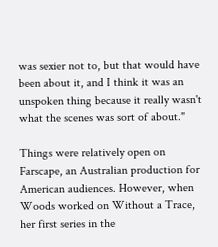was sexier not to, but that would have been about it, and I think it was an unspoken thing because it really wasn't what the scenes was sort of about."

Things were relatively open on Farscape, an Australian production for American audiences. However, when Woods worked on Without a Trace, her first series in the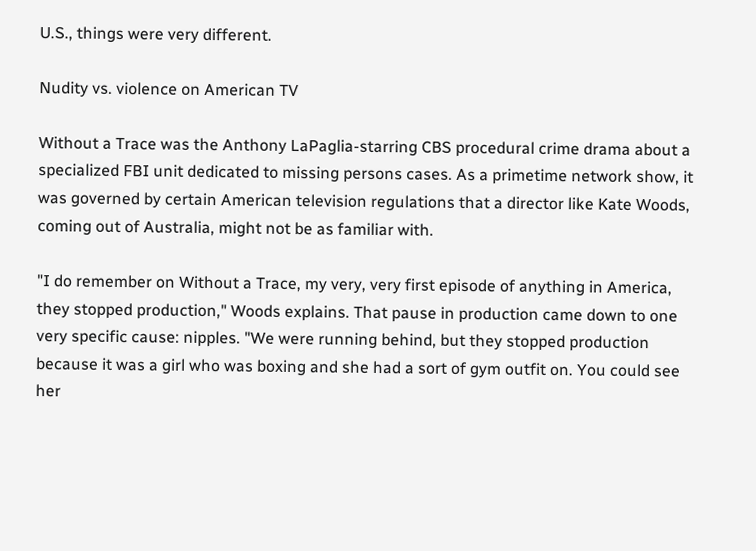U.S., things were very different.

Nudity vs. violence on American TV

Without a Trace was the Anthony LaPaglia-starring CBS procedural crime drama about a specialized FBI unit dedicated to missing persons cases. As a primetime network show, it was governed by certain American television regulations that a director like Kate Woods, coming out of Australia, might not be as familiar with.

"I do remember on Without a Trace, my very, very first episode of anything in America, they stopped production," Woods explains. That pause in production came down to one very specific cause: nipples. "We were running behind, but they stopped production because it was a girl who was boxing and she had a sort of gym outfit on. You could see her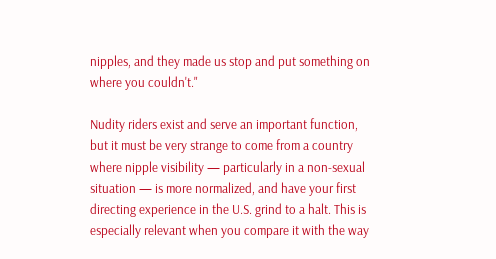nipples, and they made us stop and put something on where you couldn't."

Nudity riders exist and serve an important function, but it must be very strange to come from a country where nipple visibility — particularly in a non-sexual situation — is more normalized, and have your first directing experience in the U.S. grind to a halt. This is especially relevant when you compare it with the way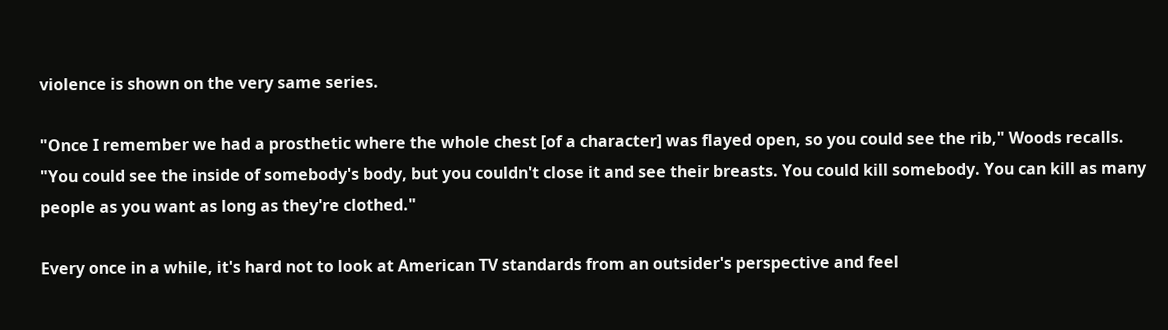violence is shown on the very same series.

"Once I remember we had a prosthetic where the whole chest [of a character] was flayed open, so you could see the rib," Woods recalls. "You could see the inside of somebody's body, but you couldn't close it and see their breasts. You could kill somebody. You can kill as many people as you want as long as they're clothed."

Every once in a while, it's hard not to look at American TV standards from an outsider's perspective and feel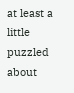at least a little puzzled about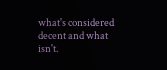what's considered decent and what isn't.